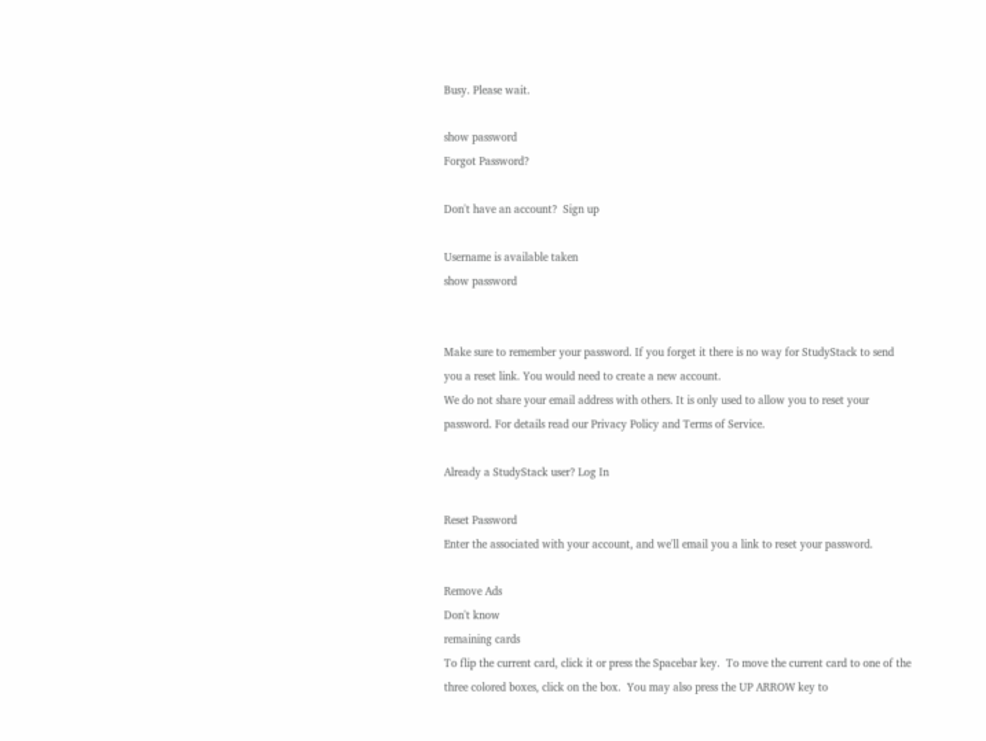Busy. Please wait.

show password
Forgot Password?

Don't have an account?  Sign up

Username is available taken
show password


Make sure to remember your password. If you forget it there is no way for StudyStack to send you a reset link. You would need to create a new account.
We do not share your email address with others. It is only used to allow you to reset your password. For details read our Privacy Policy and Terms of Service.

Already a StudyStack user? Log In

Reset Password
Enter the associated with your account, and we'll email you a link to reset your password.

Remove Ads
Don't know
remaining cards
To flip the current card, click it or press the Spacebar key.  To move the current card to one of the three colored boxes, click on the box.  You may also press the UP ARROW key to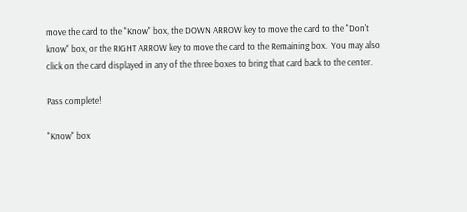move the card to the "Know" box, the DOWN ARROW key to move the card to the "Don't know" box, or the RIGHT ARROW key to move the card to the Remaining box.  You may also click on the card displayed in any of the three boxes to bring that card back to the center.

Pass complete!

"Know" box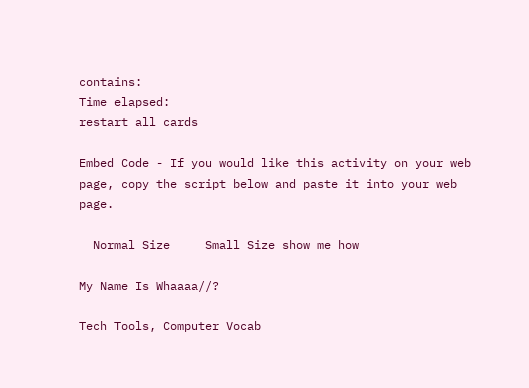contains:
Time elapsed:
restart all cards

Embed Code - If you would like this activity on your web page, copy the script below and paste it into your web page.

  Normal Size     Small Size show me how

My Name Is Whaaaa//?

Tech Tools, Computer Vocab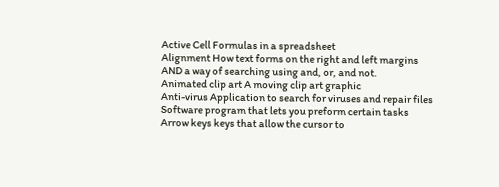Active Cell Formulas in a spreadsheet
Alignment How text forms on the right and left margins
AND a way of searching using and, or, and not.
Animated clip art A moving clip art graphic
Anti-virus Application to search for viruses and repair files
Software program that lets you preform certain tasks
Arrow keys keys that allow the cursor to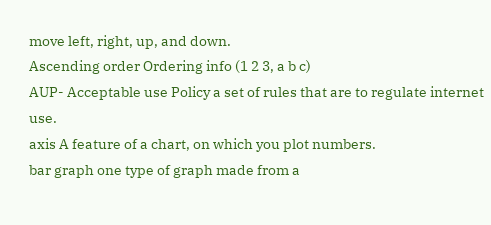move left, right, up, and down.
Ascending order Ordering info (1 2 3, a b c)
AUP- Acceptable use Policy a set of rules that are to regulate internet use.
axis A feature of a chart, on which you plot numbers.
bar graph one type of graph made from a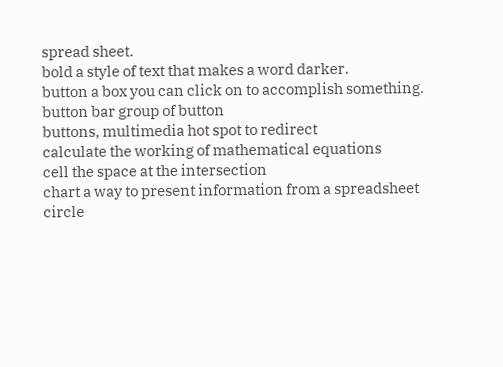spread sheet.
bold a style of text that makes a word darker.
button a box you can click on to accomplish something.
button bar group of button
buttons, multimedia hot spot to redirect
calculate the working of mathematical equations
cell the space at the intersection
chart a way to present information from a spreadsheet
circle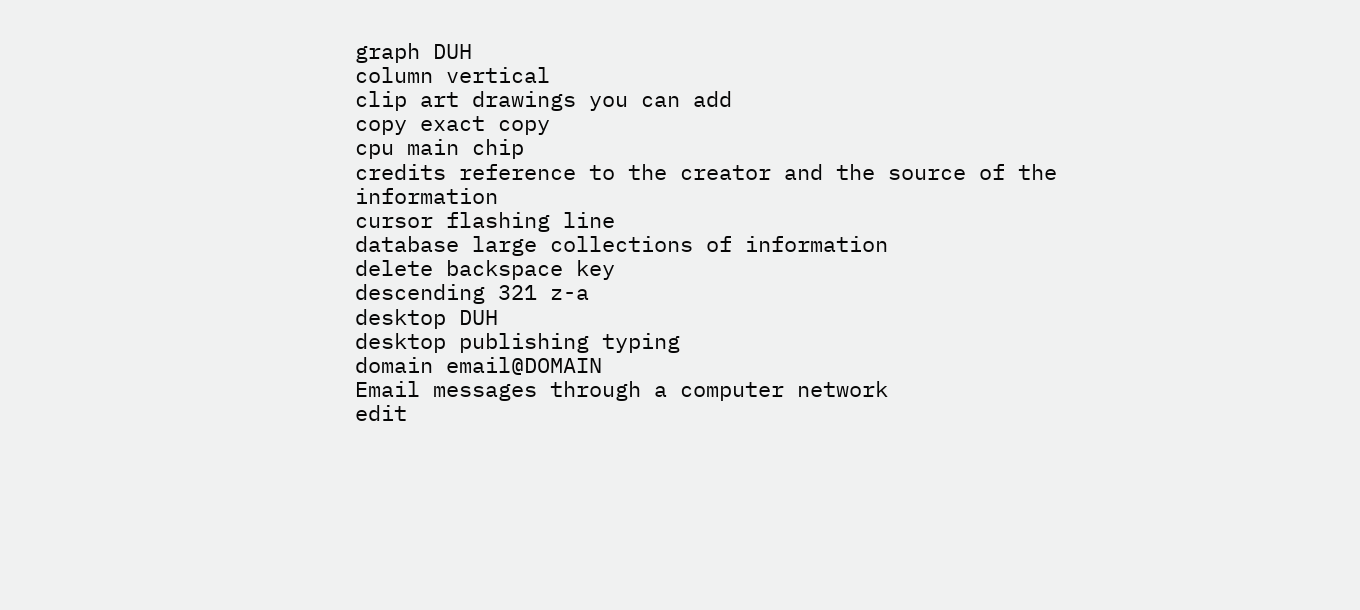graph DUH
column vertical
clip art drawings you can add
copy exact copy
cpu main chip
credits reference to the creator and the source of the information
cursor flashing line
database large collections of information
delete backspace key
descending 321 z-a
desktop DUH
desktop publishing typing
domain email@DOMAIN
Email messages through a computer network
edit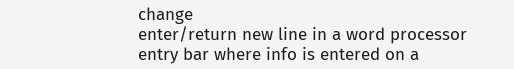change
enter/return new line in a word processor
entry bar where info is entered on a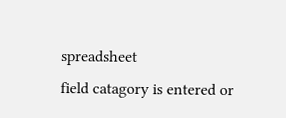spreadsheet
field catagory is entered or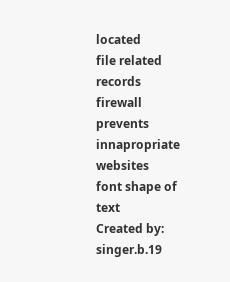located
file related records
firewall prevents innapropriate websites
font shape of text
Created by: singer.b.19